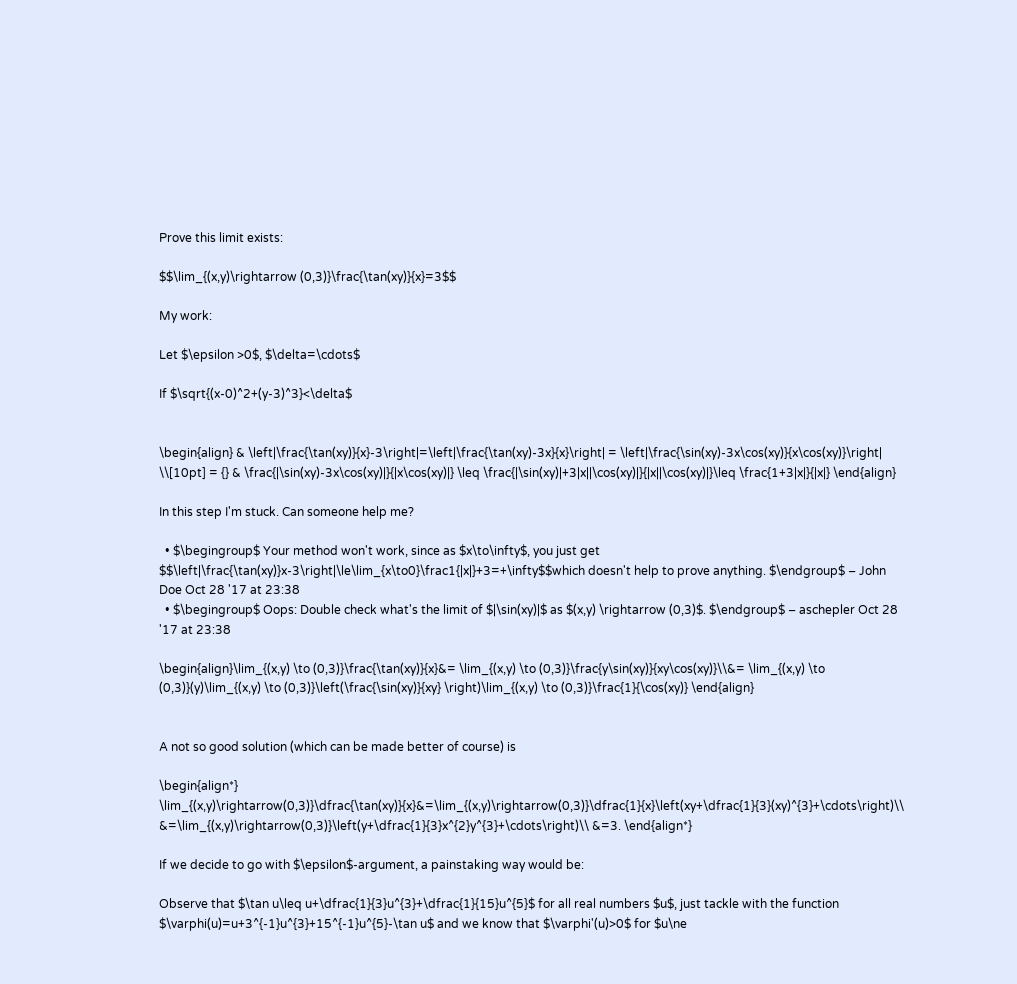Prove this limit exists:

$$\lim_{(x,y)\rightarrow (0,3)}\frac{\tan(xy)}{x}=3$$

My work:

Let $\epsilon >0$, $\delta=\cdots$

If $\sqrt{(x-0)^2+(y-3)^3}<\delta$


\begin{align} & \left|\frac{\tan(xy)}{x}-3\right|=\left|\frac{\tan(xy)-3x}{x}\right| = \left|\frac{\sin(xy)-3x\cos(xy)}{x\cos(xy)}\right| \\[10pt] = {} & \frac{|\sin(xy)-3x\cos(xy)|}{|x\cos(xy)|} \leq \frac{|\sin(xy)|+3|x||\cos(xy)|}{|x||\cos(xy)|}\leq \frac{1+3|x|}{|x|} \end{align}

In this step I'm stuck. Can someone help me?

  • $\begingroup$ Your method won't work, since as $x\to\infty$, you just get $$\left|\frac{\tan(xy)}x-3\right|\le\lim_{x\to0}\frac1{|x|}+3=+\infty$$which doesn't help to prove anything. $\endgroup$ – John Doe Oct 28 '17 at 23:38
  • $\begingroup$ Oops: Double check what's the limit of $|\sin(xy)|$ as $(x,y) \rightarrow (0,3)$. $\endgroup$ – aschepler Oct 28 '17 at 23:38

\begin{align}\lim_{(x,y) \to (0,3)}\frac{\tan(xy)}{x}&= \lim_{(x,y) \to (0,3)}\frac{y\sin(xy)}{xy\cos(xy)}\\&= \lim_{(x,y) \to (0,3)}(y)\lim_{(x,y) \to (0,3)}\left(\frac{\sin(xy)}{xy} \right)\lim_{(x,y) \to (0,3)}\frac{1}{\cos(xy)} \end{align}


A not so good solution (which can be made better of course) is

\begin{align*} \lim_{(x,y)\rightarrow(0,3)}\dfrac{\tan(xy)}{x}&=\lim_{(x,y)\rightarrow(0,3)}\dfrac{1}{x}\left(xy+\dfrac{1}{3}(xy)^{3}+\cdots\right)\\ &=\lim_{(x,y)\rightarrow(0,3)}\left(y+\dfrac{1}{3}x^{2}y^{3}+\cdots\right)\\ &=3. \end{align*}

If we decide to go with $\epsilon$-argument, a painstaking way would be:

Observe that $\tan u\leq u+\dfrac{1}{3}u^{3}+\dfrac{1}{15}u^{5}$ for all real numbers $u$, just tackle with the function $\varphi(u)=u+3^{-1}u^{3}+15^{-1}u^{5}-\tan u$ and we know that $\varphi'(u)>0$ for $u\ne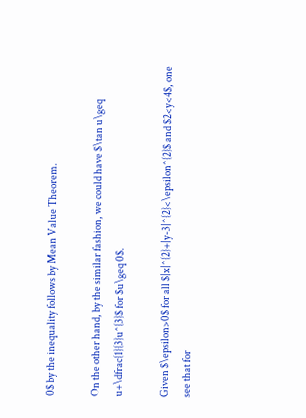0$ by the inequality follows by Mean Value Theorem.

On the other hand, by the similar fashion, we could have $\tan u\geq u+\dfrac{1}{3}u^{3}$ for $u\geq 0$.

Given $\epsilon>0$ for all $|x|^{2}+|y-3|^{2}<\epsilon^{2}$ and $2<y<4$, one see that for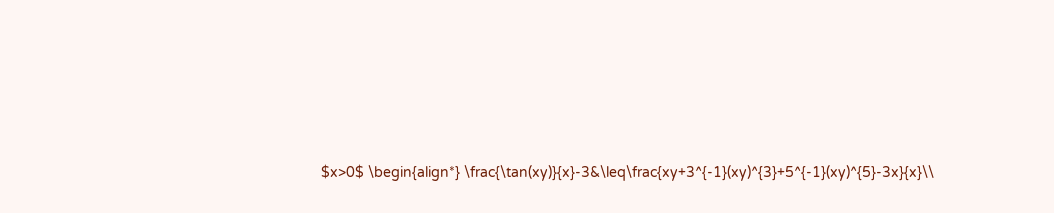$x>0$ \begin{align*} \frac{\tan(xy)}{x}-3&\leq\frac{xy+3^{-1}(xy)^{3}+5^{-1}(xy)^{5}-3x}{x}\\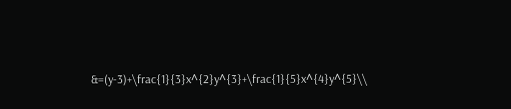&=(y-3)+\frac{1}{3}x^{2}y^{3}+\frac{1}{5}x^{4}y^{5}\\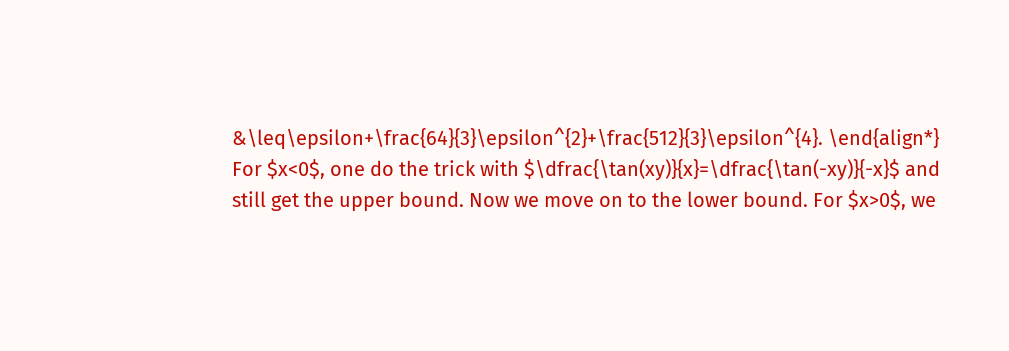&\leq\epsilon+\frac{64}{3}\epsilon^{2}+\frac{512}{3}\epsilon^{4}. \end{align*} For $x<0$, one do the trick with $\dfrac{\tan(xy)}{x}=\dfrac{\tan(-xy)}{-x}$ and still get the upper bound. Now we move on to the lower bound. For $x>0$, we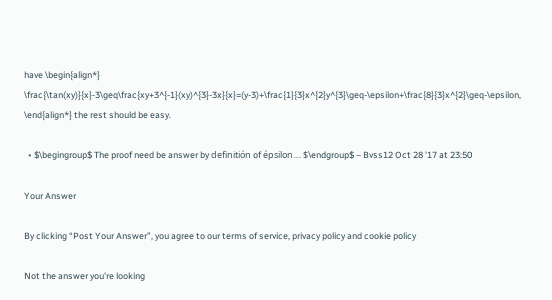have \begin{align*} \frac{\tan(xy)}{x}-3\geq\frac{xy+3^{-1}(xy)^{3}-3x}{x}=(y-3)+\frac{1}{3}x^{2}y^{3}\geq-\epsilon+\frac{8}{3}x^{2}\geq-\epsilon, \end{align*} the rest should be easy.

  • $\begingroup$ The proof need be answer by definitión of épsilon.... $\endgroup$ – Bvss12 Oct 28 '17 at 23:50

Your Answer

By clicking “Post Your Answer”, you agree to our terms of service, privacy policy and cookie policy

Not the answer you're looking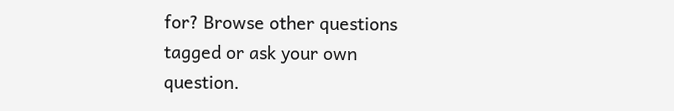for? Browse other questions tagged or ask your own question.